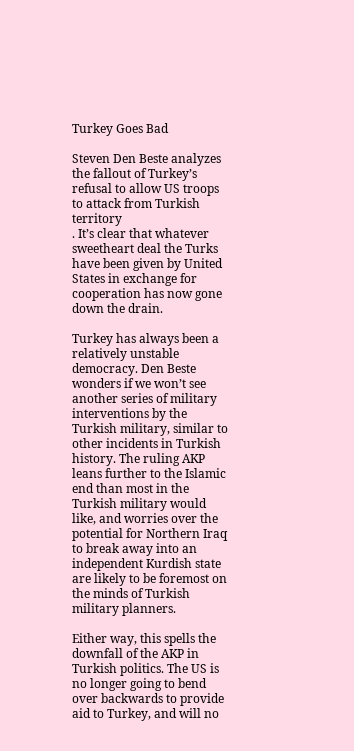Turkey Goes Bad

Steven Den Beste analyzes
the fallout of Turkey’s refusal to allow US troops to attack from Turkish territory
. It’s clear that whatever sweetheart deal the Turks have been given by United States in exchange for cooperation has now gone down the drain.

Turkey has always been a relatively unstable democracy. Den Beste wonders if we won’t see another series of military interventions by the Turkish military, similar to other incidents in Turkish history. The ruling AKP leans further to the Islamic end than most in the Turkish military would like, and worries over the potential for Northern Iraq to break away into an independent Kurdish state are likely to be foremost on the minds of Turkish military planners.

Either way, this spells the downfall of the AKP in Turkish politics. The US is no longer going to bend over backwards to provide aid to Turkey, and will no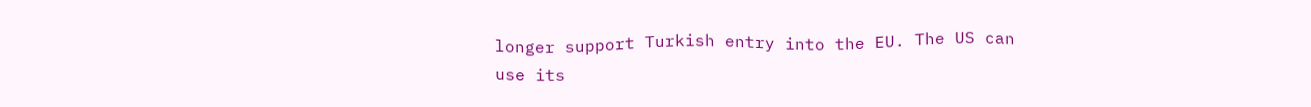longer support Turkish entry into the EU. The US can use its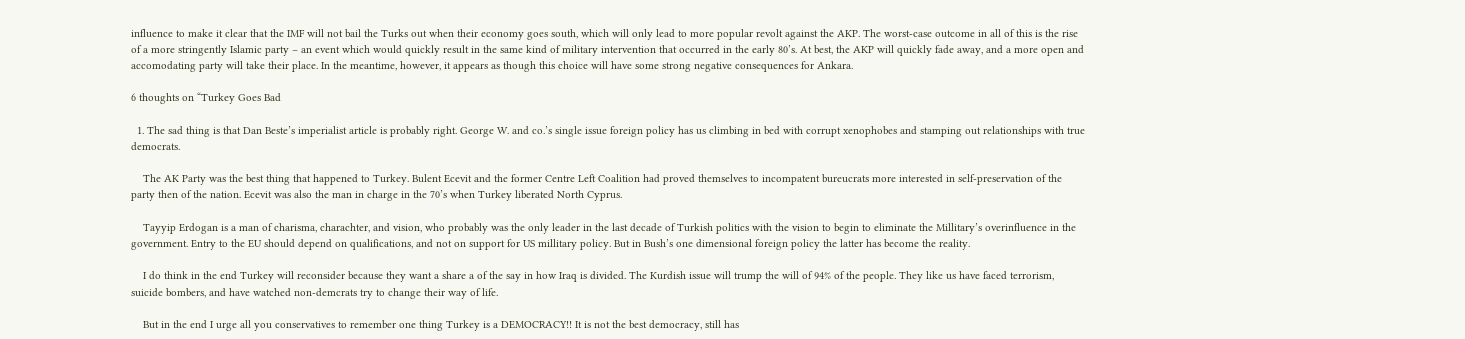influence to make it clear that the IMF will not bail the Turks out when their economy goes south, which will only lead to more popular revolt against the AKP. The worst-case outcome in all of this is the rise of a more stringently Islamic party – an event which would quickly result in the same kind of military intervention that occurred in the early 80’s. At best, the AKP will quickly fade away, and a more open and accomodating party will take their place. In the meantime, however, it appears as though this choice will have some strong negative consequences for Ankara.

6 thoughts on “Turkey Goes Bad

  1. The sad thing is that Dan Beste’s imperialist article is probably right. George W. and co.’s single issue foreign policy has us climbing in bed with corrupt xenophobes and stamping out relationships with true democrats.

    The AK Party was the best thing that happened to Turkey. Bulent Ecevit and the former Centre Left Coalition had proved themselves to incompatent bureucrats more interested in self-preservation of the party then of the nation. Ecevit was also the man in charge in the 70’s when Turkey liberated North Cyprus.

    Tayyip Erdogan is a man of charisma, charachter, and vision, who probably was the only leader in the last decade of Turkish politics with the vision to begin to eliminate the Millitary’s overinfluence in the government. Entry to the EU should depend on qualifications, and not on support for US millitary policy. But in Bush’s one dimensional foreign policy the latter has become the reality.

    I do think in the end Turkey will reconsider because they want a share a of the say in how Iraq is divided. The Kurdish issue will trump the will of 94% of the people. They like us have faced terrorism, suicide bombers, and have watched non-demcrats try to change their way of life.

    But in the end I urge all you conservatives to remember one thing Turkey is a DEMOCRACY!! It is not the best democracy, still has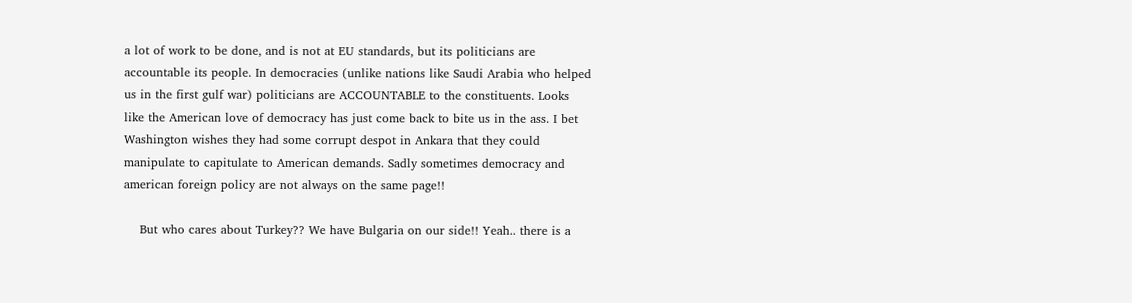a lot of work to be done, and is not at EU standards, but its politicians are accountable its people. In democracies (unlike nations like Saudi Arabia who helped us in the first gulf war) politicians are ACCOUNTABLE to the constituents. Looks like the American love of democracy has just come back to bite us in the ass. I bet Washington wishes they had some corrupt despot in Ankara that they could manipulate to capitulate to American demands. Sadly sometimes democracy and american foreign policy are not always on the same page!!

    But who cares about Turkey?? We have Bulgaria on our side!! Yeah.. there is a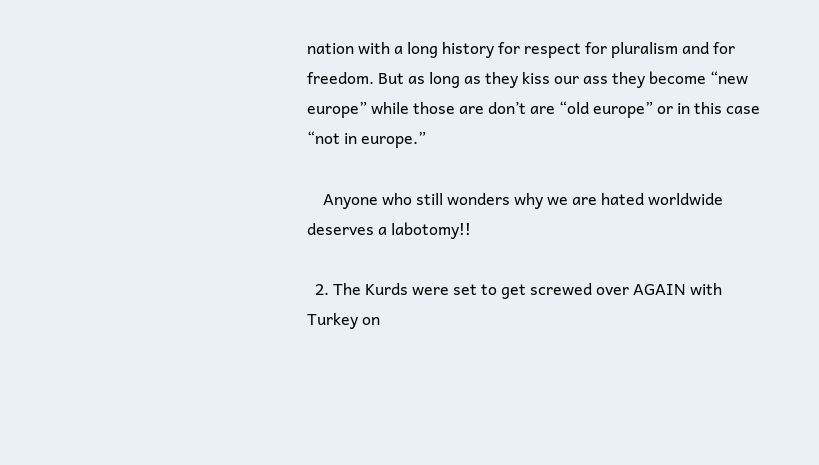nation with a long history for respect for pluralism and for freedom. But as long as they kiss our ass they become “new europe” while those are don’t are “old europe” or in this case “not in europe.”

    Anyone who still wonders why we are hated worldwide deserves a labotomy!!

  2. The Kurds were set to get screwed over AGAIN with Turkey on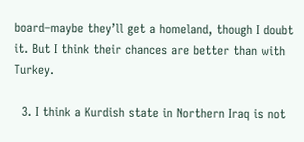board–maybe they’ll get a homeland, though I doubt it. But I think their chances are better than with Turkey.

  3. I think a Kurdish state in Northern Iraq is not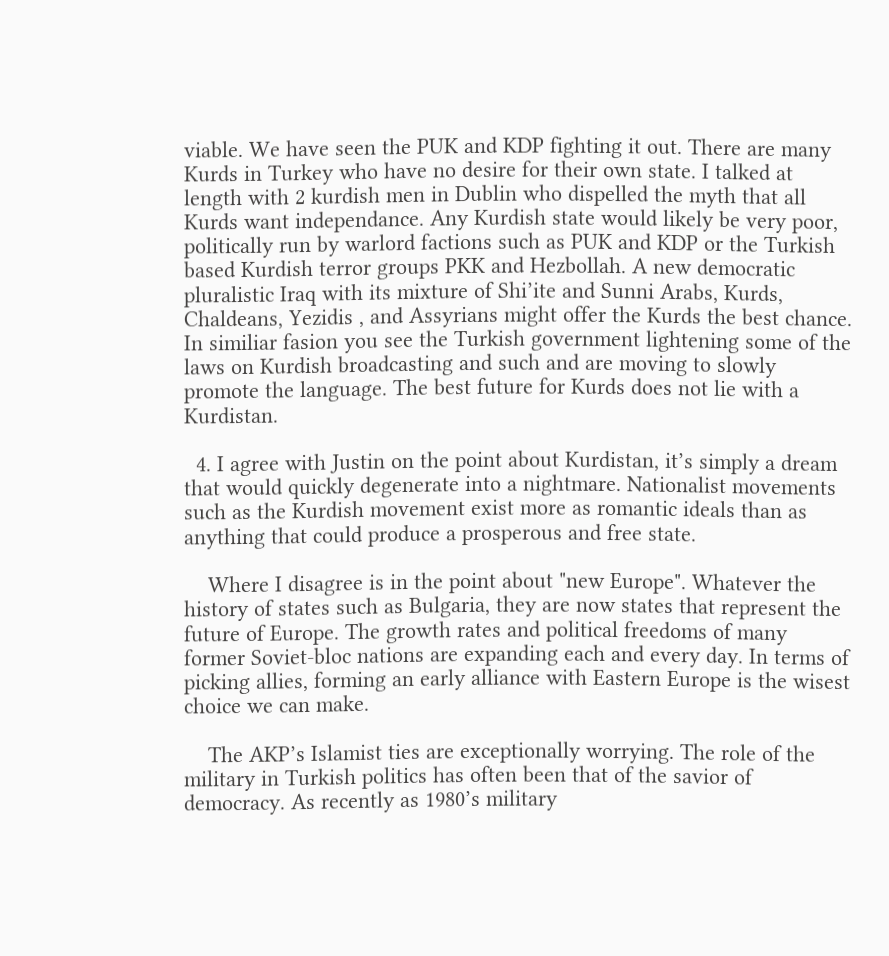viable. We have seen the PUK and KDP fighting it out. There are many Kurds in Turkey who have no desire for their own state. I talked at length with 2 kurdish men in Dublin who dispelled the myth that all Kurds want independance. Any Kurdish state would likely be very poor, politically run by warlord factions such as PUK and KDP or the Turkish based Kurdish terror groups PKK and Hezbollah. A new democratic pluralistic Iraq with its mixture of Shi’ite and Sunni Arabs, Kurds, Chaldeans, Yezidis , and Assyrians might offer the Kurds the best chance. In similiar fasion you see the Turkish government lightening some of the laws on Kurdish broadcasting and such and are moving to slowly promote the language. The best future for Kurds does not lie with a Kurdistan.

  4. I agree with Justin on the point about Kurdistan, it’s simply a dream that would quickly degenerate into a nightmare. Nationalist movements such as the Kurdish movement exist more as romantic ideals than as anything that could produce a prosperous and free state.

    Where I disagree is in the point about "new Europe". Whatever the history of states such as Bulgaria, they are now states that represent the future of Europe. The growth rates and political freedoms of many former Soviet-bloc nations are expanding each and every day. In terms of picking allies, forming an early alliance with Eastern Europe is the wisest choice we can make.

    The AKP’s Islamist ties are exceptionally worrying. The role of the military in Turkish politics has often been that of the savior of democracy. As recently as 1980’s military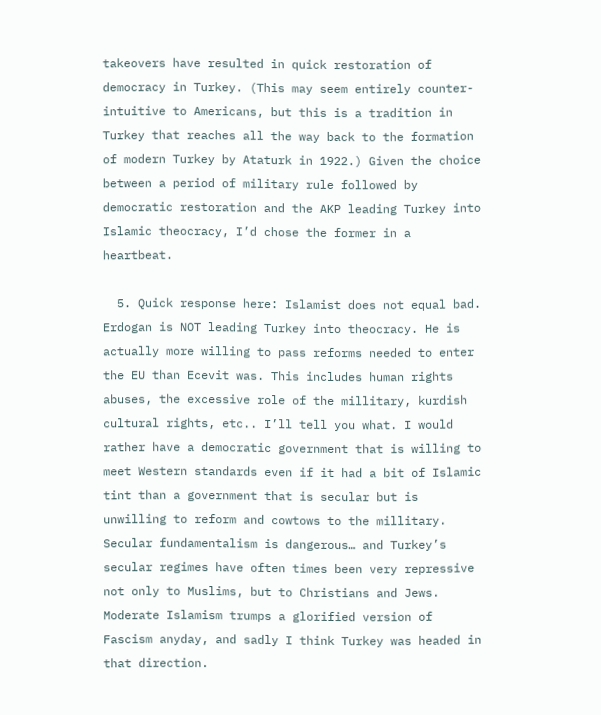takeovers have resulted in quick restoration of democracy in Turkey. (This may seem entirely counter-intuitive to Americans, but this is a tradition in Turkey that reaches all the way back to the formation of modern Turkey by Ataturk in 1922.) Given the choice between a period of military rule followed by democratic restoration and the AKP leading Turkey into Islamic theocracy, I’d chose the former in a heartbeat.

  5. Quick response here: Islamist does not equal bad. Erdogan is NOT leading Turkey into theocracy. He is actually more willing to pass reforms needed to enter the EU than Ecevit was. This includes human rights abuses, the excessive role of the millitary, kurdish cultural rights, etc.. I’ll tell you what. I would rather have a democratic government that is willing to meet Western standards even if it had a bit of Islamic tint than a government that is secular but is unwilling to reform and cowtows to the millitary. Secular fundamentalism is dangerous… and Turkey’s secular regimes have often times been very repressive not only to Muslims, but to Christians and Jews. Moderate Islamism trumps a glorified version of Fascism anyday, and sadly I think Turkey was headed in that direction.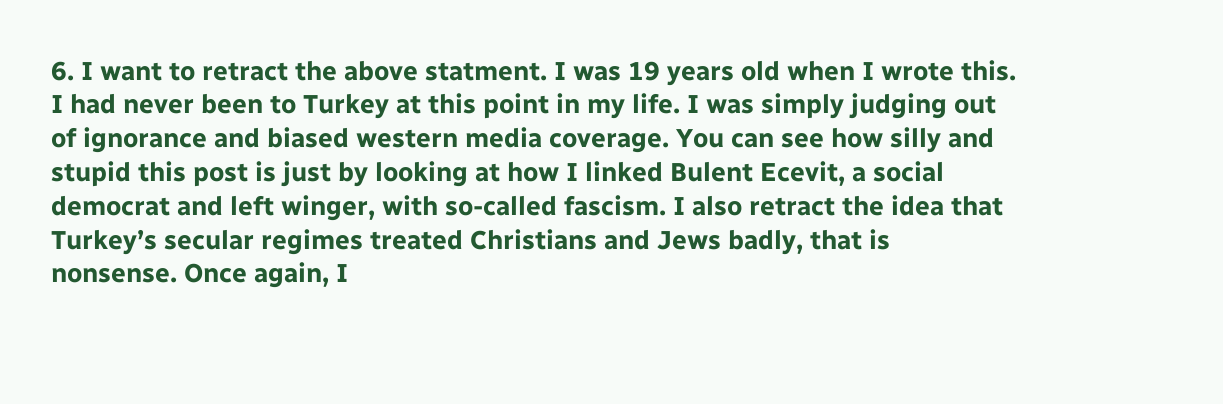6. I want to retract the above statment. I was 19 years old when I wrote this. I had never been to Turkey at this point in my life. I was simply judging out of ignorance and biased western media coverage. You can see how silly and stupid this post is just by looking at how I linked Bulent Ecevit, a social democrat and left winger, with so-called fascism. I also retract the idea that Turkey’s secular regimes treated Christians and Jews badly, that is nonsense. Once again, I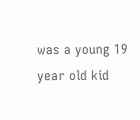was a young 19 year old kid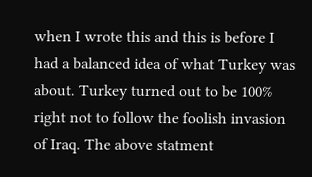when I wrote this and this is before I had a balanced idea of what Turkey was about. Turkey turned out to be 100% right not to follow the foolish invasion of Iraq. The above statment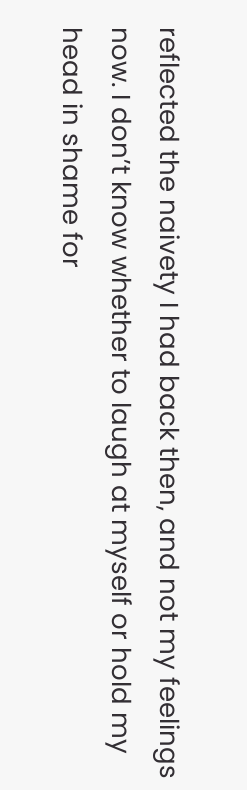reflected the naivety I had back then, and not my feelings now. I don’t know whether to laugh at myself or hold my head in shame for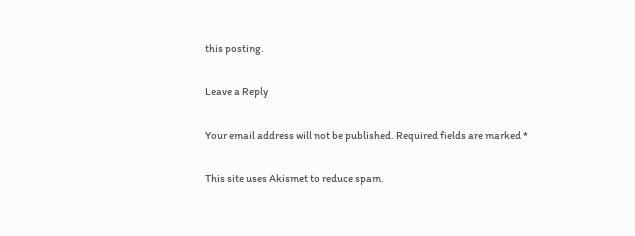this posting.

Leave a Reply

Your email address will not be published. Required fields are marked *

This site uses Akismet to reduce spam.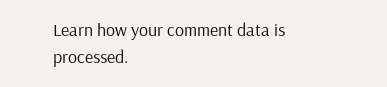Learn how your comment data is processed.